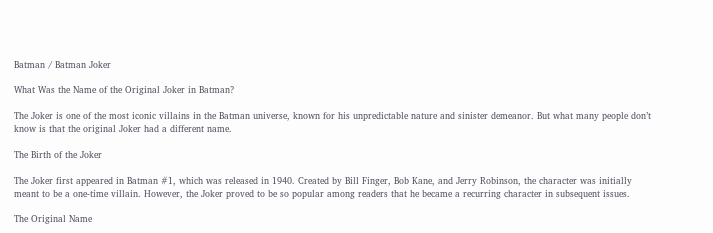Batman / Batman Joker

What Was the Name of the Original Joker in Batman?

The Joker is one of the most iconic villains in the Batman universe, known for his unpredictable nature and sinister demeanor. But what many people don’t know is that the original Joker had a different name.

The Birth of the Joker

The Joker first appeared in Batman #1, which was released in 1940. Created by Bill Finger, Bob Kane, and Jerry Robinson, the character was initially meant to be a one-time villain. However, the Joker proved to be so popular among readers that he became a recurring character in subsequent issues.

The Original Name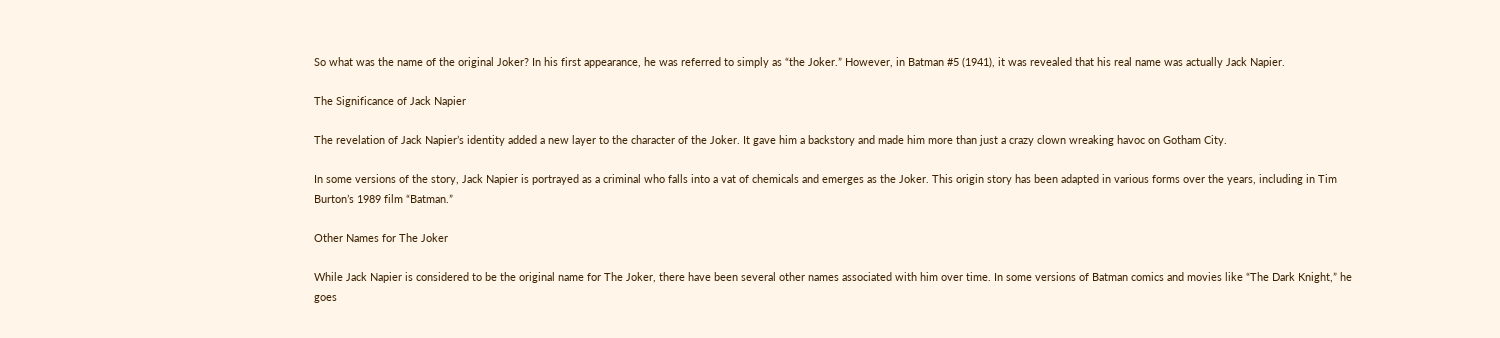So what was the name of the original Joker? In his first appearance, he was referred to simply as “the Joker.” However, in Batman #5 (1941), it was revealed that his real name was actually Jack Napier.

The Significance of Jack Napier

The revelation of Jack Napier’s identity added a new layer to the character of the Joker. It gave him a backstory and made him more than just a crazy clown wreaking havoc on Gotham City.

In some versions of the story, Jack Napier is portrayed as a criminal who falls into a vat of chemicals and emerges as the Joker. This origin story has been adapted in various forms over the years, including in Tim Burton’s 1989 film “Batman.”

Other Names for The Joker

While Jack Napier is considered to be the original name for The Joker, there have been several other names associated with him over time. In some versions of Batman comics and movies like “The Dark Knight,” he goes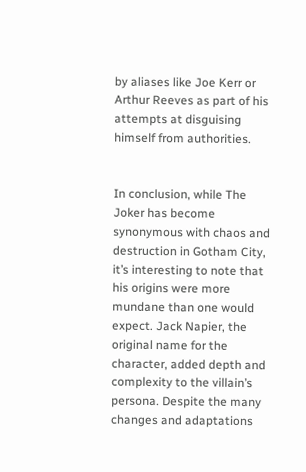by aliases like Joe Kerr or Arthur Reeves as part of his attempts at disguising himself from authorities.


In conclusion, while The Joker has become synonymous with chaos and destruction in Gotham City, it’s interesting to note that his origins were more mundane than one would expect. Jack Napier, the original name for the character, added depth and complexity to the villain’s persona. Despite the many changes and adaptations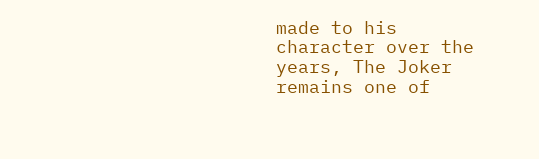made to his character over the years, The Joker remains one of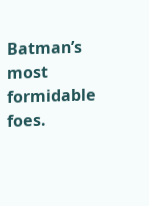Batman’s most formidable foes.